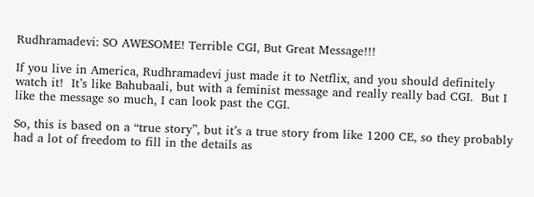Rudhramadevi: SO AWESOME! Terrible CGI, But Great Message!!!

If you live in America, Rudhramadevi just made it to Netflix, and you should definitely watch it!  It’s like Bahubaali, but with a feminist message and really really bad CGI.  But I like the message so much, I can look past the CGI.

So, this is based on a “true story”, but it’s a true story from like 1200 CE, so they probably had a lot of freedom to fill in the details as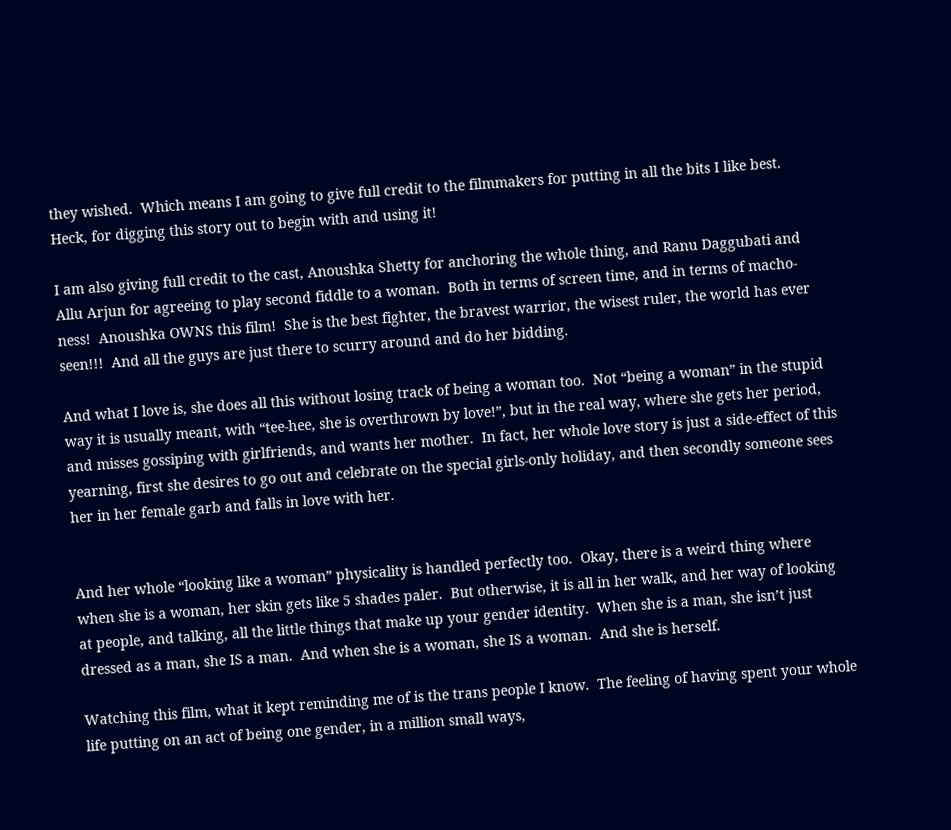they wished.  Which means I am going to give full credit to the filmmakers for putting in all the bits I like best.  Heck, for digging this story out to begin with and using it!

I am also giving full credit to the cast, Anoushka Shetty for anchoring the whole thing, and Ranu Daggubati and Allu Arjun for agreeing to play second fiddle to a woman.  Both in terms of screen time, and in terms of macho-ness!  Anoushka OWNS this film!  She is the best fighter, the bravest warrior, the wisest ruler, the world has ever seen!!!  And all the guys are just there to scurry around and do her bidding.

And what I love is, she does all this without losing track of being a woman too.  Not “being a woman” in the stupid way it is usually meant, with “tee-hee, she is overthrown by love!”, but in the real way, where she gets her period, and misses gossiping with girlfriends, and wants her mother.  In fact, her whole love story is just a side-effect of this yearning, first she desires to go out and celebrate on the special girls-only holiday, and then secondly someone sees her in her female garb and falls in love with her.


And her whole “looking like a woman” physicality is handled perfectly too.  Okay, there is a weird thing where when she is a woman, her skin gets like 5 shades paler.  But otherwise, it is all in her walk, and her way of looking at people, and talking, all the little things that make up your gender identity.  When she is a man, she isn’t just dressed as a man, she IS a man.  And when she is a woman, she IS a woman.  And she is herself.

Watching this film, what it kept reminding me of is the trans people I know.  The feeling of having spent your whole life putting on an act of being one gender, in a million small ways,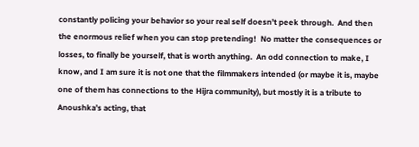constantly policing your behavior so your real self doesn’t peek through.  And then the enormous relief when you can stop pretending!  No matter the consequences or losses, to finally be yourself, that is worth anything.  An odd connection to make, I know, and I am sure it is not one that the filmmakers intended (or maybe it is, maybe one of them has connections to the Hijra community), but mostly it is a tribute to Anoushka’s acting, that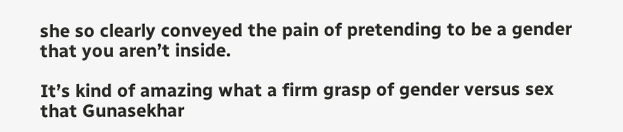she so clearly conveyed the pain of pretending to be a gender that you aren’t inside.

It’s kind of amazing what a firm grasp of gender versus sex that Gunasekhar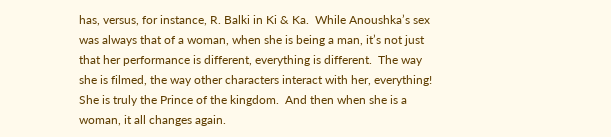has, versus, for instance, R. Balki in Ki & Ka.  While Anoushka’s sex was always that of a woman, when she is being a man, it’s not just that her performance is different, everything is different.  The way she is filmed, the way other characters interact with her, everything!  She is truly the Prince of the kingdom.  And then when she is a woman, it all changes again.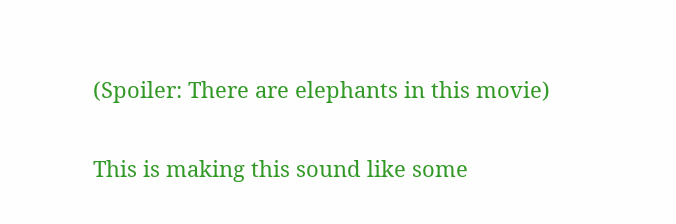(Spoiler: There are elephants in this movie)

This is making this sound like some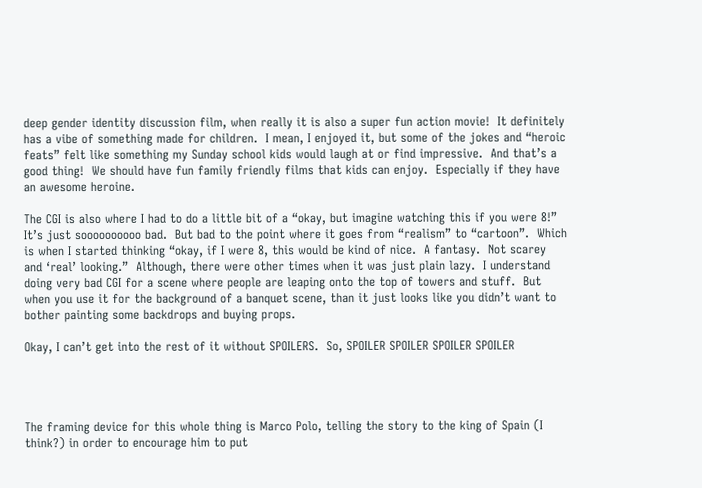deep gender identity discussion film, when really it is also a super fun action movie!  It definitely has a vibe of something made for children.  I mean, I enjoyed it, but some of the jokes and “heroic feats” felt like something my Sunday school kids would laugh at or find impressive.  And that’s a good thing!  We should have fun family friendly films that kids can enjoy.  Especially if they have an awesome heroine.

The CGI is also where I had to do a little bit of a “okay, but imagine watching this if you were 8!”  It’s just soooooooooo bad.  But bad to the point where it goes from “realism” to “cartoon”.  Which is when I started thinking “okay, if I were 8, this would be kind of nice.  A fantasy.  Not scarey and ‘real’ looking.”  Although, there were other times when it was just plain lazy.  I understand doing very bad CGI for a scene where people are leaping onto the top of towers and stuff.  But when you use it for the background of a banquet scene, than it just looks like you didn’t want to bother painting some backdrops and buying props.

Okay, I can’t get into the rest of it without SPOILERS.  So, SPOILER SPOILER SPOILER SPOILER




The framing device for this whole thing is Marco Polo, telling the story to the king of Spain (I think?) in order to encourage him to put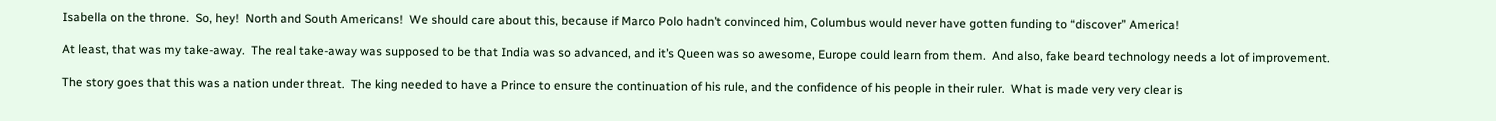Isabella on the throne.  So, hey!  North and South Americans!  We should care about this, because if Marco Polo hadn’t convinced him, Columbus would never have gotten funding to “discover” America!

At least, that was my take-away.  The real take-away was supposed to be that India was so advanced, and it’s Queen was so awesome, Europe could learn from them.  And also, fake beard technology needs a lot of improvement.

The story goes that this was a nation under threat.  The king needed to have a Prince to ensure the continuation of his rule, and the confidence of his people in their ruler.  What is made very very clear is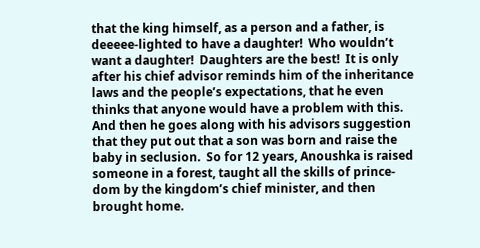that the king himself, as a person and a father, is deeeee-lighted to have a daughter!  Who wouldn’t want a daughter!  Daughters are the best!  It is only after his chief advisor reminds him of the inheritance laws and the people’s expectations, that he even thinks that anyone would have a problem with this.  And then he goes along with his advisors suggestion that they put out that a son was born and raise the baby in seclusion.  So for 12 years, Anoushka is raised someone in a forest, taught all the skills of prince-dom by the kingdom’s chief minister, and then brought home.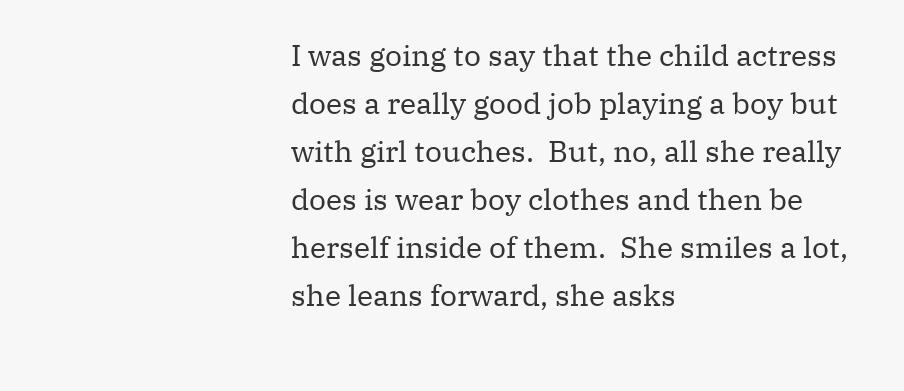I was going to say that the child actress does a really good job playing a boy but with girl touches.  But, no, all she really does is wear boy clothes and then be herself inside of them.  She smiles a lot, she leans forward, she asks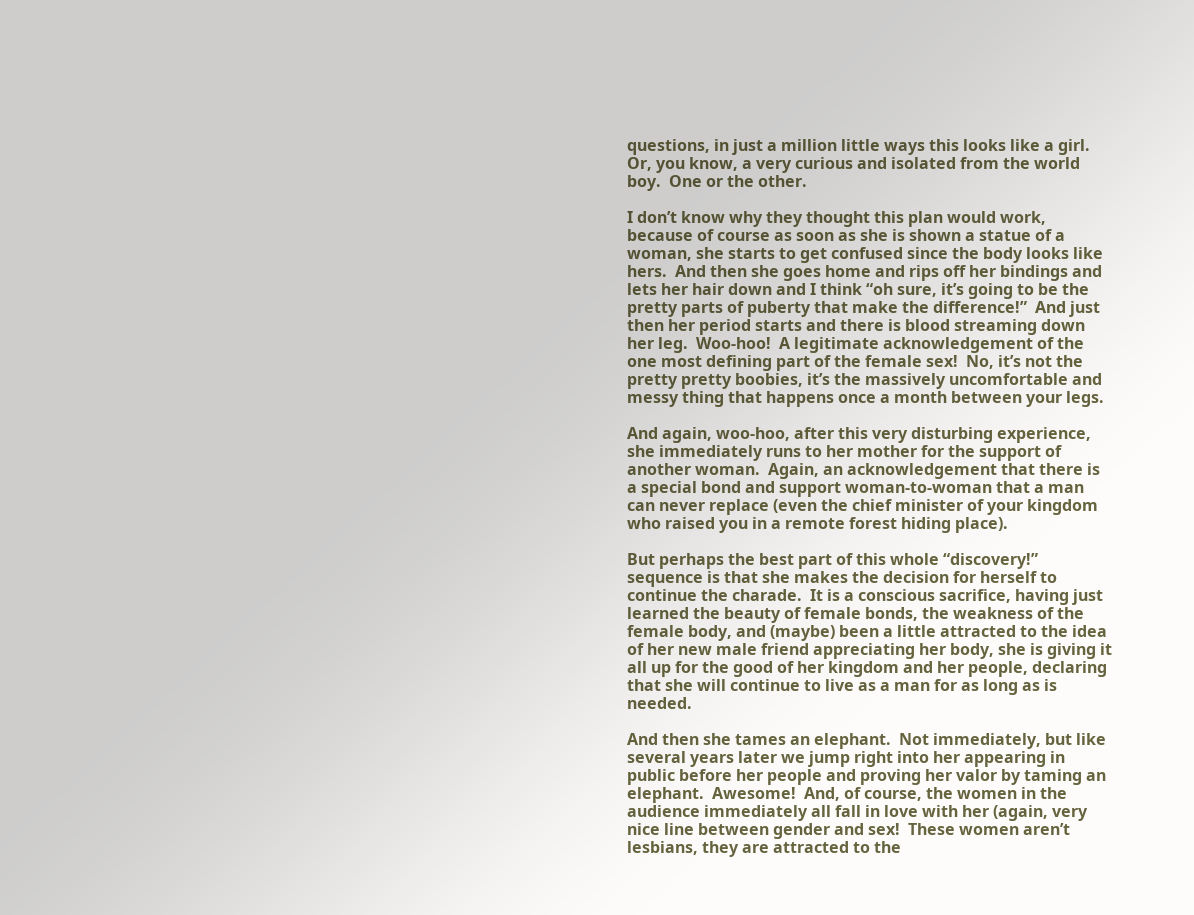questions, in just a million little ways this looks like a girl.  Or, you know, a very curious and isolated from the world boy.  One or the other.

I don’t know why they thought this plan would work, because of course as soon as she is shown a statue of a woman, she starts to get confused since the body looks like hers.  And then she goes home and rips off her bindings and lets her hair down and I think “oh sure, it’s going to be the pretty parts of puberty that make the difference!”  And just then her period starts and there is blood streaming down her leg.  Woo-hoo!  A legitimate acknowledgement of the one most defining part of the female sex!  No, it’s not the pretty pretty boobies, it’s the massively uncomfortable and messy thing that happens once a month between your legs.

And again, woo-hoo, after this very disturbing experience, she immediately runs to her mother for the support of another woman.  Again, an acknowledgement that there is a special bond and support woman-to-woman that a man can never replace (even the chief minister of your kingdom who raised you in a remote forest hiding place).

But perhaps the best part of this whole “discovery!” sequence is that she makes the decision for herself to continue the charade.  It is a conscious sacrifice, having just learned the beauty of female bonds, the weakness of the female body, and (maybe) been a little attracted to the idea of her new male friend appreciating her body, she is giving it all up for the good of her kingdom and her people, declaring that she will continue to live as a man for as long as is needed.

And then she tames an elephant.  Not immediately, but like several years later we jump right into her appearing in public before her people and proving her valor by taming an elephant.  Awesome!  And, of course, the women in the audience immediately all fall in love with her (again, very nice line between gender and sex!  These women aren’t lesbians, they are attracted to the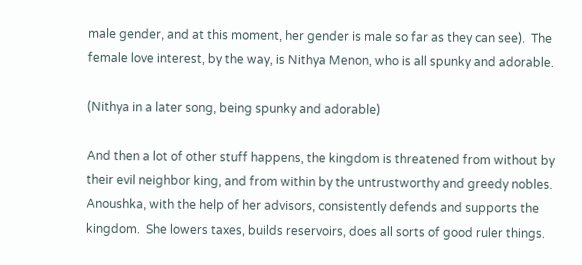male gender, and at this moment, her gender is male so far as they can see).  The female love interest, by the way, is Nithya Menon, who is all spunky and adorable.

(Nithya in a later song, being spunky and adorable)

And then a lot of other stuff happens, the kingdom is threatened from without by their evil neighbor king, and from within by the untrustworthy and greedy nobles.  Anoushka, with the help of her advisors, consistently defends and supports the kingdom.  She lowers taxes, builds reservoirs, does all sorts of good ruler things.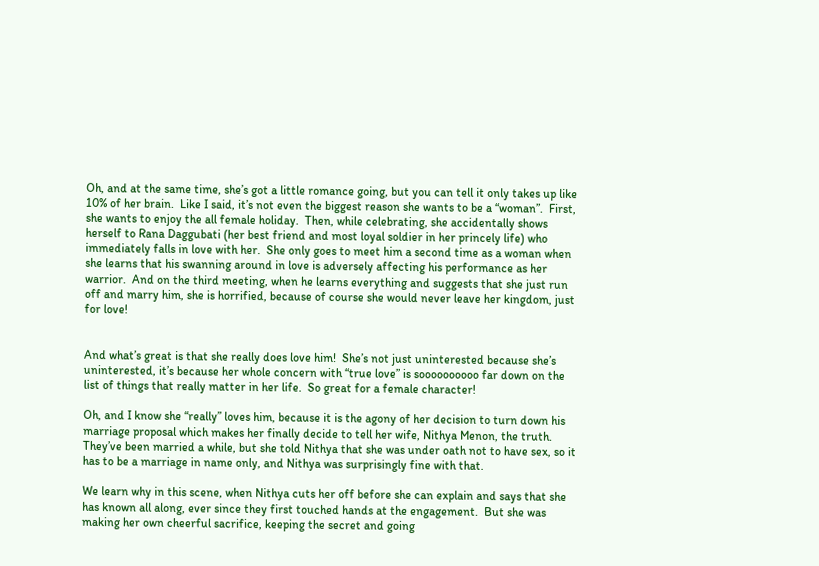Oh, and at the same time, she’s got a little romance going, but you can tell it only takes up like 10% of her brain.  Like I said, it’s not even the biggest reason she wants to be a “woman”.  First, she wants to enjoy the all female holiday.  Then, while celebrating, she accidentally shows herself to Rana Daggubati (her best friend and most loyal soldier in her princely life) who immediately falls in love with her.  She only goes to meet him a second time as a woman when she learns that his swanning around in love is adversely affecting his performance as her warrior.  And on the third meeting, when he learns everything and suggests that she just run off and marry him, she is horrified, because of course she would never leave her kingdom, just for love!


And what’s great is that she really does love him!  She’s not just uninterested because she’s uninterested, it’s because her whole concern with “true love” is soooooooooo far down on the list of things that really matter in her life.  So great for a female character!

Oh, and I know she “really” loves him, because it is the agony of her decision to turn down his marriage proposal which makes her finally decide to tell her wife, Nithya Menon, the truth.  They’ve been married a while, but she told Nithya that she was under oath not to have sex, so it has to be a marriage in name only, and Nithya was surprisingly fine with that.

We learn why in this scene, when Nithya cuts her off before she can explain and says that she has known all along, ever since they first touched hands at the engagement.  But she was making her own cheerful sacrifice, keeping the secret and going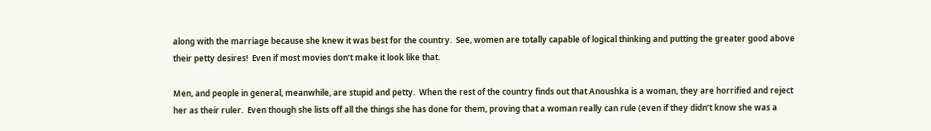along with the marriage because she knew it was best for the country.  See, women are totally capable of logical thinking and putting the greater good above their petty desires!  Even if most movies don’t make it look like that.

Men, and people in general, meanwhile, are stupid and petty.  When the rest of the country finds out that Anoushka is a woman, they are horrified and reject her as their ruler.  Even though she lists off all the things she has done for them, proving that a woman really can rule (even if they didn’t know she was a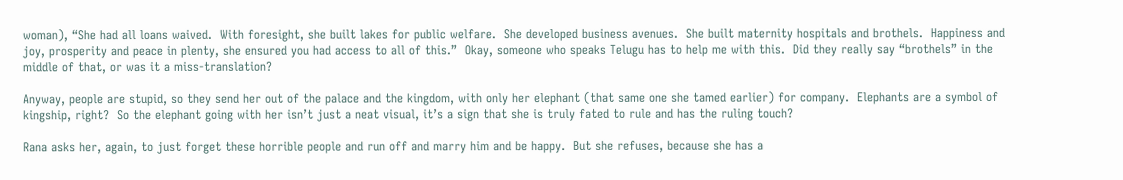woman), “She had all loans waived.  With foresight, she built lakes for public welfare.  She developed business avenues.  She built maternity hospitals and brothels.  Happiness and joy, prosperity and peace in plenty, she ensured you had access to all of this.”  Okay, someone who speaks Telugu has to help me with this.  Did they really say “brothels” in the middle of that, or was it a miss-translation?

Anyway, people are stupid, so they send her out of the palace and the kingdom, with only her elephant (that same one she tamed earlier) for company.  Elephants are a symbol of kingship, right?  So the elephant going with her isn’t just a neat visual, it’s a sign that she is truly fated to rule and has the ruling touch?

Rana asks her, again, to just forget these horrible people and run off and marry him and be happy.  But she refuses, because she has a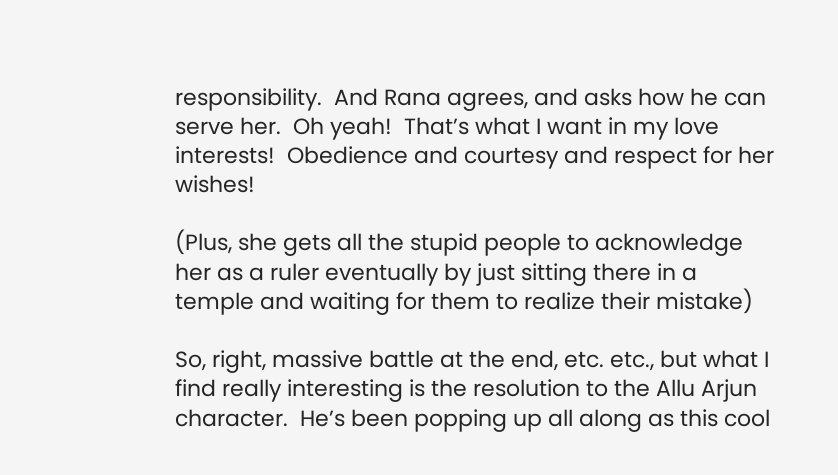responsibility.  And Rana agrees, and asks how he can serve her.  Oh yeah!  That’s what I want in my love interests!  Obedience and courtesy and respect for her wishes!

(Plus, she gets all the stupid people to acknowledge her as a ruler eventually by just sitting there in a temple and waiting for them to realize their mistake)

So, right, massive battle at the end, etc. etc., but what I find really interesting is the resolution to the Allu Arjun character.  He’s been popping up all along as this cool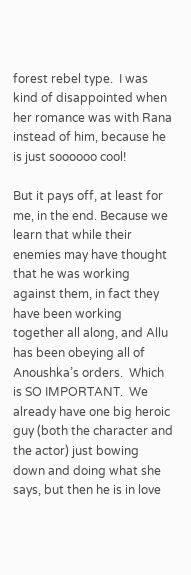forest rebel type.  I was kind of disappointed when her romance was with Rana instead of him, because he is just soooooo cool!

But it pays off, at least for me, in the end. Because we learn that while their enemies may have thought that he was working against them, in fact they have been working together all along, and Allu has been obeying all of Anoushka’s orders.  Which is SO IMPORTANT.  We already have one big heroic guy (both the character and the actor) just bowing down and doing what she says, but then he is in love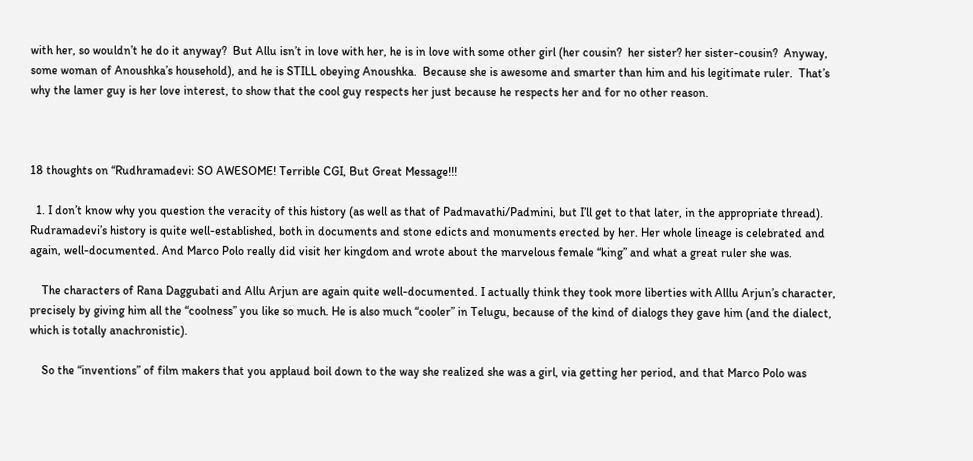with her, so wouldn’t he do it anyway?  But Allu isn’t in love with her, he is in love with some other girl (her cousin?  her sister? her sister-cousin?  Anyway, some woman of Anoushka’s household), and he is STILL obeying Anoushka.  Because she is awesome and smarter than him and his legitimate ruler.  That’s why the lamer guy is her love interest, to show that the cool guy respects her just because he respects her and for no other reason.



18 thoughts on “Rudhramadevi: SO AWESOME! Terrible CGI, But Great Message!!!

  1. I don’t know why you question the veracity of this history (as well as that of Padmavathi/Padmini, but I’ll get to that later, in the appropriate thread). Rudramadevi’s history is quite well-established, both in documents and stone edicts and monuments erected by her. Her whole lineage is celebrated and again, well-documented. And Marco Polo really did visit her kingdom and wrote about the marvelous female “king” and what a great ruler she was.

    The characters of Rana Daggubati and Allu Arjun are again quite well-documented. I actually think they took more liberties with Alllu Arjun’s character, precisely by giving him all the “coolness” you like so much. He is also much “cooler” in Telugu, because of the kind of dialogs they gave him (and the dialect, which is totally anachronistic).

    So the “inventions” of film makers that you applaud boil down to the way she realized she was a girl, via getting her period, and that Marco Polo was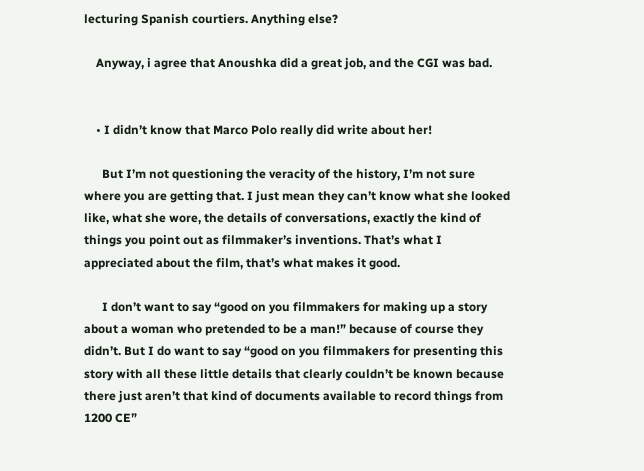lecturing Spanish courtiers. Anything else?

    Anyway, i agree that Anoushka did a great job, and the CGI was bad.


    • I didn’t know that Marco Polo really did write about her!

      But I’m not questioning the veracity of the history, I’m not sure where you are getting that. I just mean they can’t know what she looked like, what she wore, the details of conversations, exactly the kind of things you point out as filmmaker’s inventions. That’s what I appreciated about the film, that’s what makes it good.

      I don’t want to say “good on you filmmakers for making up a story about a woman who pretended to be a man!” because of course they didn’t. But I do want to say “good on you filmmakers for presenting this story with all these little details that clearly couldn’t be known because there just aren’t that kind of documents available to record things from 1200 CE”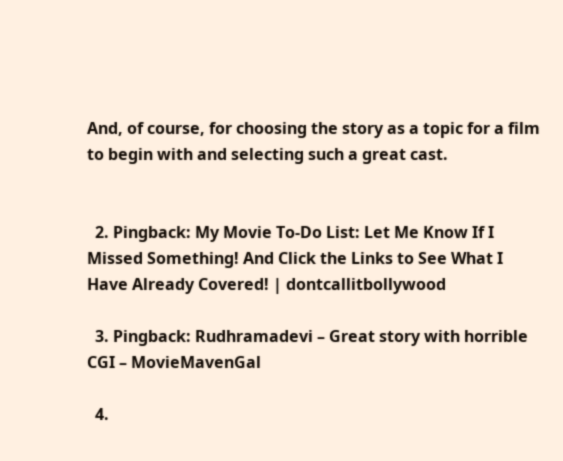And, of course, for choosing the story as a topic for a film to begin with and selecting such a great cast.


  2. Pingback: My Movie To-Do List: Let Me Know If I Missed Something! And Click the Links to See What I Have Already Covered! | dontcallitbollywood

  3. Pingback: Rudhramadevi – Great story with horrible CGI – MovieMavenGal

  4.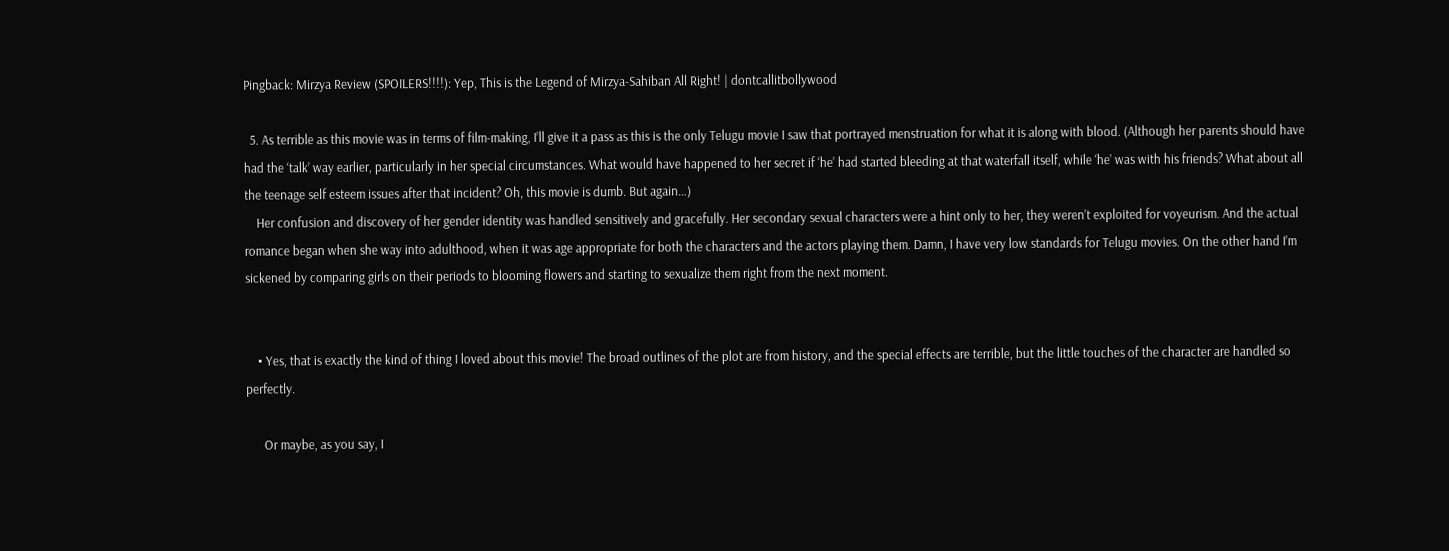Pingback: Mirzya Review (SPOILERS!!!!): Yep, This is the Legend of Mirzya-Sahiban All Right! | dontcallitbollywood

  5. As terrible as this movie was in terms of film-making, I’ll give it a pass as this is the only Telugu movie I saw that portrayed menstruation for what it is along with blood. (Although her parents should have had the ‘talk’ way earlier, particularly in her special circumstances. What would have happened to her secret if ‘he’ had started bleeding at that waterfall itself, while ‘he’ was with his friends? What about all the teenage self esteem issues after that incident? Oh, this movie is dumb. But again…)
    Her confusion and discovery of her gender identity was handled sensitively and gracefully. Her secondary sexual characters were a hint only to her, they weren’t exploited for voyeurism. And the actual romance began when she way into adulthood, when it was age appropriate for both the characters and the actors playing them. Damn, I have very low standards for Telugu movies. On the other hand I’m sickened by comparing girls on their periods to blooming flowers and starting to sexualize them right from the next moment.


    • Yes, that is exactly the kind of thing I loved about this movie! The broad outlines of the plot are from history, and the special effects are terrible, but the little touches of the character are handled so perfectly.

      Or maybe, as you say, I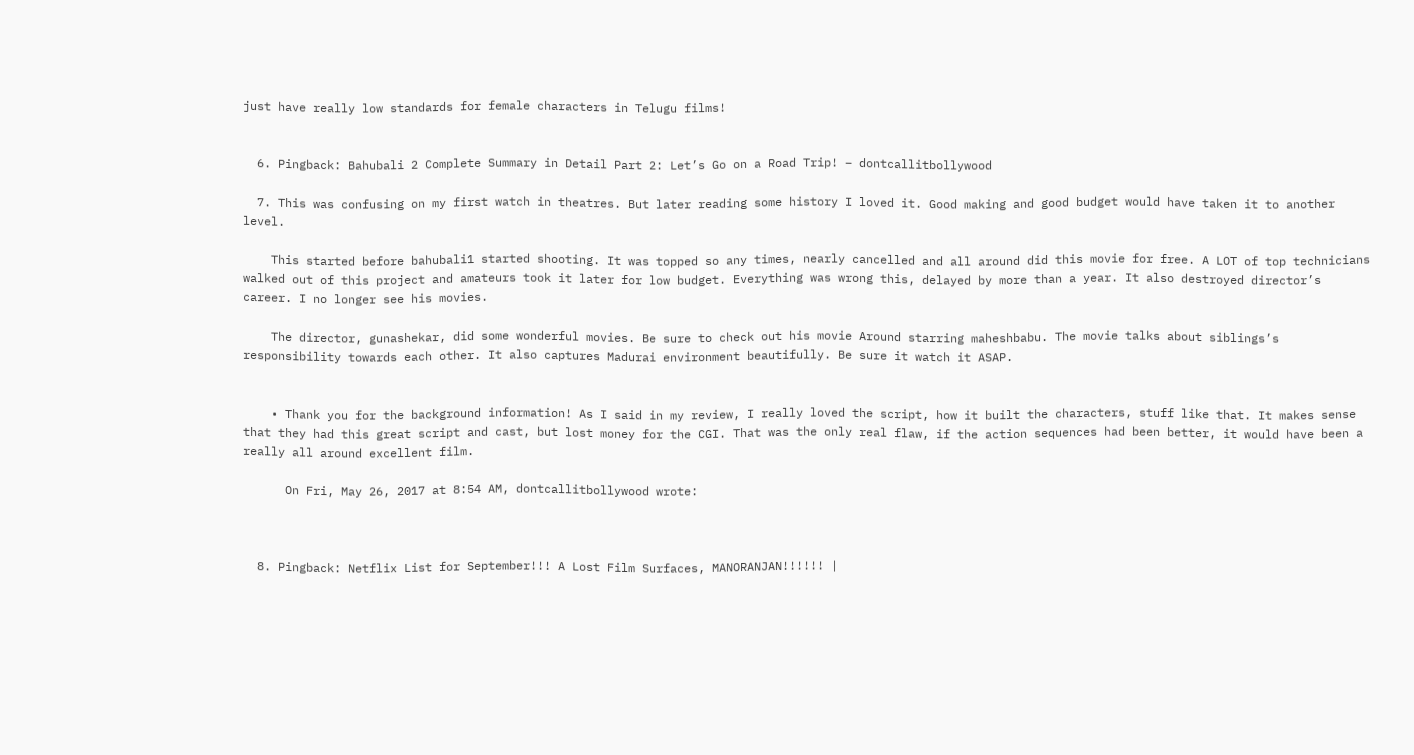just have really low standards for female characters in Telugu films!


  6. Pingback: Bahubali 2 Complete Summary in Detail Part 2: Let’s Go on a Road Trip! – dontcallitbollywood

  7. This was confusing on my first watch in theatres. But later reading some history I loved it. Good making and good budget would have taken it to another level.

    This started before bahubali1 started shooting. It was topped so any times, nearly cancelled and all around did this movie for free. A LOT of top technicians walked out of this project and amateurs took it later for low budget. Everything was wrong this, delayed by more than a year. It also destroyed director’s career. I no longer see his movies.

    The director, gunashekar, did some wonderful movies. Be sure to check out his movie Around starring maheshbabu. The movie talks about siblings’s responsibility towards each other. It also captures Madurai environment beautifully. Be sure it watch it ASAP.


    • Thank you for the background information! As I said in my review, I really loved the script, how it built the characters, stuff like that. It makes sense that they had this great script and cast, but lost money for the CGI. That was the only real flaw, if the action sequences had been better, it would have been a really all around excellent film.

      On Fri, May 26, 2017 at 8:54 AM, dontcallitbollywood wrote:



  8. Pingback: Netflix List for September!!! A Lost Film Surfaces, MANORANJAN!!!!!! |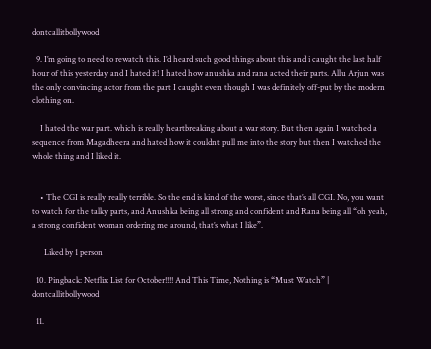dontcallitbollywood

  9. I’m going to need to rewatch this. I’d heard such good things about this and i caught the last half hour of this yesterday and I hated it! I hated how anushka and rana acted their parts. Allu Arjun was the only convincing actor from the part I caught even though I was definitely off-put by the modern clothing on.

    I hated the war part. which is really heartbreaking about a war story. But then again I watched a sequence from Magadheera and hated how it couldnt pull me into the story but then I watched the whole thing and I liked it.


    • The CGI is really really terrible. So the end is kind of the worst, since that’s all CGI. No, you want to watch for the talky parts, and Anushka being all strong and confident and Rana being all “oh yeah, a strong confident woman ordering me around, that’s what I like”.

      Liked by 1 person

  10. Pingback: Netflix List for October!!!! And This Time, Nothing is “Must Watch” | dontcallitbollywood

  11.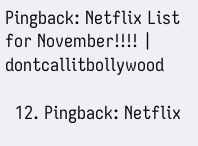Pingback: Netflix List for November!!!! | dontcallitbollywood

  12. Pingback: Netflix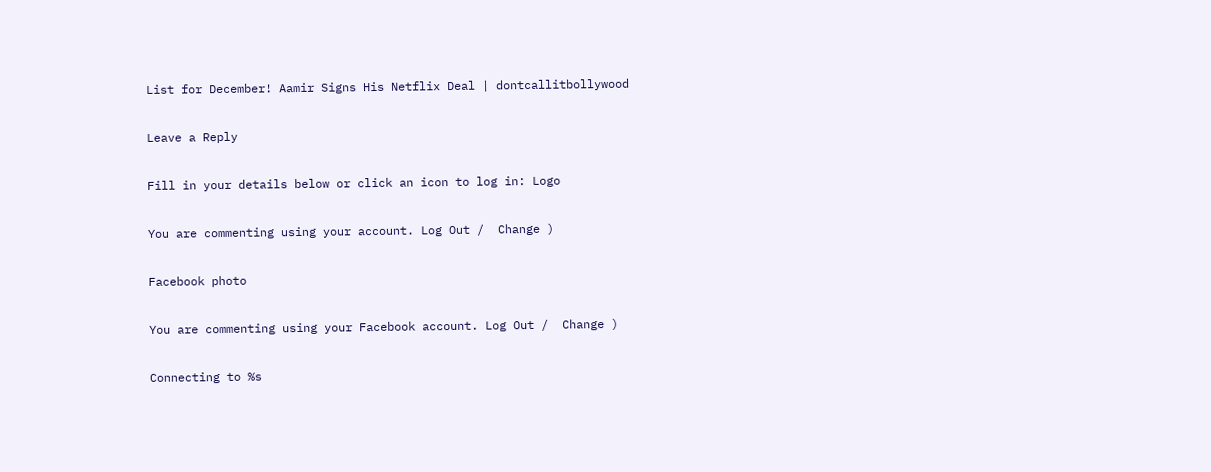List for December! Aamir Signs His Netflix Deal | dontcallitbollywood

Leave a Reply

Fill in your details below or click an icon to log in: Logo

You are commenting using your account. Log Out /  Change )

Facebook photo

You are commenting using your Facebook account. Log Out /  Change )

Connecting to %s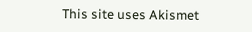This site uses Akismet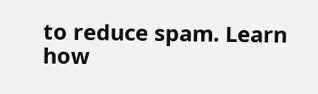to reduce spam. Learn how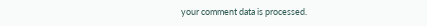your comment data is processed.